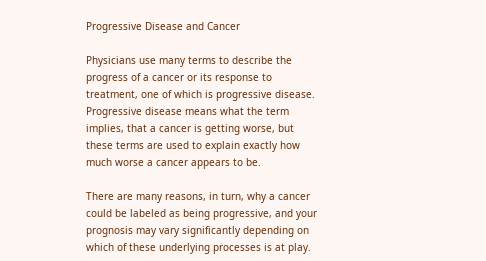Progressive Disease and Cancer

Physicians use many terms to describe the progress of a cancer or its response to treatment, one of which is progressive disease. Progressive disease means what the term implies, that a cancer is getting worse, but these terms are used to explain exactly how much worse a cancer appears to be.

There are many reasons, in turn, why a cancer could be labeled as being progressive, and your prognosis may vary significantly depending on which of these underlying processes is at play.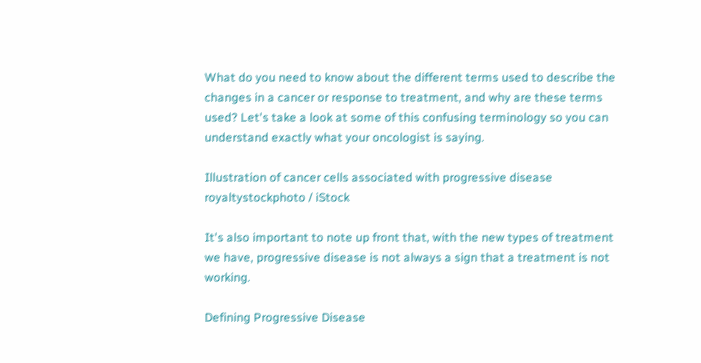What do you need to know about the different terms used to describe the changes in a cancer or response to treatment, and why are these terms used? Let's take a look at some of this confusing terminology so you can understand exactly what your oncologist is saying.

Illustration of cancer cells associated with progressive disease
royaltystockphoto / iStock

It's also important to note up front that, with the new types of treatment we have, progressive disease is not always a sign that a treatment is not working.

Defining Progressive Disease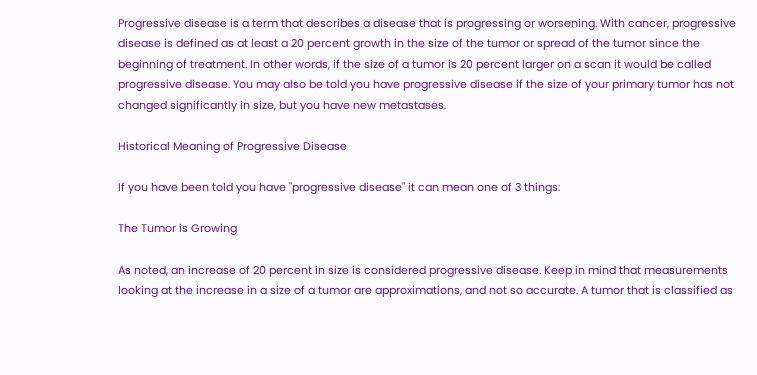Progressive disease is a term that describes a disease that is progressing or worsening. With cancer, progressive disease is defined as at least a 20 percent growth in the size of the tumor or spread of the tumor since the beginning of treatment. In other words, if the size of a tumor is 20 percent larger on a scan it would be called progressive disease. You may also be told you have progressive disease if the size of your primary tumor has not changed significantly in size, but you have new metastases.

Historical Meaning of Progressive Disease

If you have been told you have "progressive disease" it can mean one of 3 things:

The Tumor is Growing

As noted, an increase of 20 percent in size is considered progressive disease. Keep in mind that measurements looking at the increase in a size of a tumor are approximations, and not so accurate. A tumor that is classified as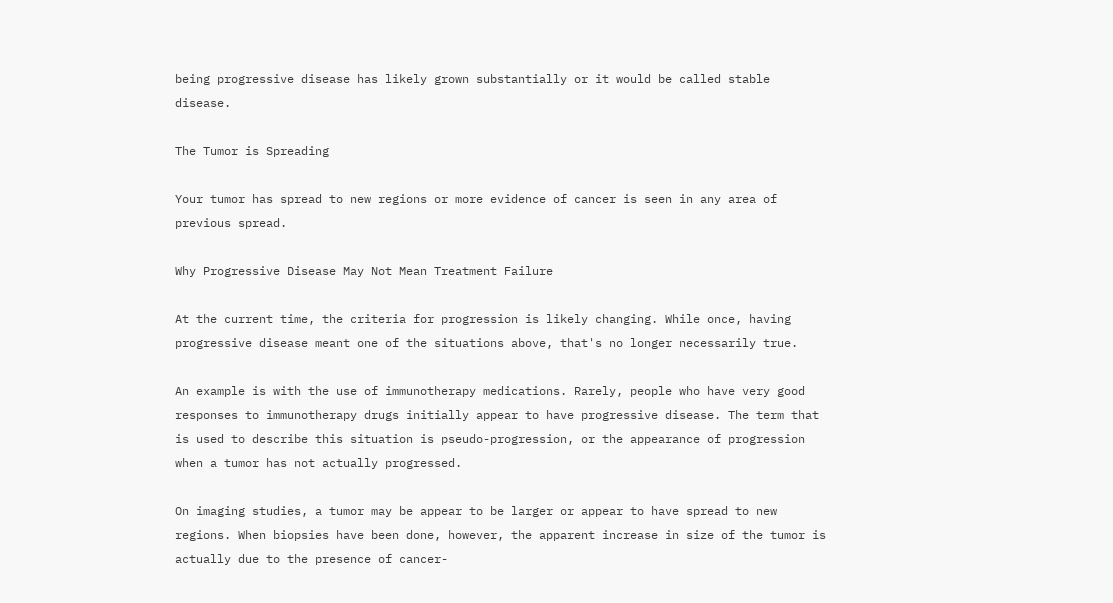being progressive disease has likely grown substantially or it would be called stable disease.

The Tumor is Spreading

Your tumor has spread to new regions or more evidence of cancer is seen in any area of previous spread.

Why Progressive Disease May Not Mean Treatment Failure

At the current time, the criteria for progression is likely changing. While once, having progressive disease meant one of the situations above, that's no longer necessarily true.

An example is with the use of immunotherapy medications. Rarely, people who have very good responses to immunotherapy drugs initially appear to have progressive disease. The term that is used to describe this situation is pseudo-progression, or the appearance of progression when a tumor has not actually progressed.

On imaging studies, a tumor may be appear to be larger or appear to have spread to new regions. When biopsies have been done, however, the apparent increase in size of the tumor is actually due to the presence of cancer-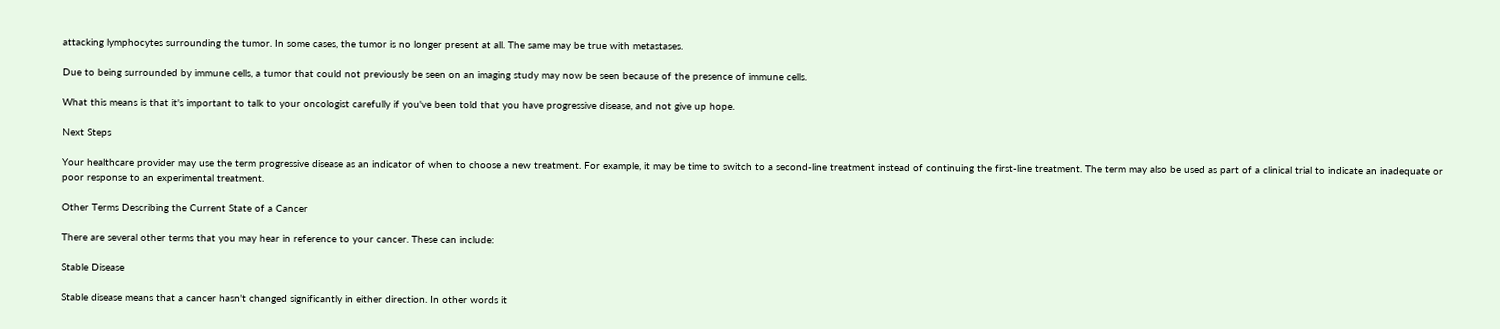attacking lymphocytes surrounding the tumor. In some cases, the tumor is no longer present at all. The same may be true with metastases.

Due to being surrounded by immune cells, a tumor that could not previously be seen on an imaging study may now be seen because of the presence of immune cells.

What this means is that it's important to talk to your oncologist carefully if you've been told that you have progressive disease, and not give up hope.

Next Steps

Your healthcare provider may use the term progressive disease as an indicator of when to choose a new treatment. For example, it may be time to switch to a second-line treatment instead of continuing the first-line treatment. The term may also be used as part of a clinical trial to indicate an inadequate or poor response to an experimental treatment.

Other Terms Describing the Current State of a Cancer

There are several other terms that you may hear in reference to your cancer. These can include:

Stable Disease

Stable disease means that a cancer hasn't changed significantly in either direction. In other words it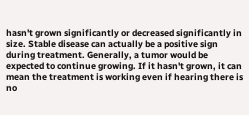hasn't grown significantly or decreased significantly in size. Stable disease can actually be a positive sign during treatment. Generally, a tumor would be expected to continue growing. If it hasn't grown, it can mean the treatment is working even if hearing there is no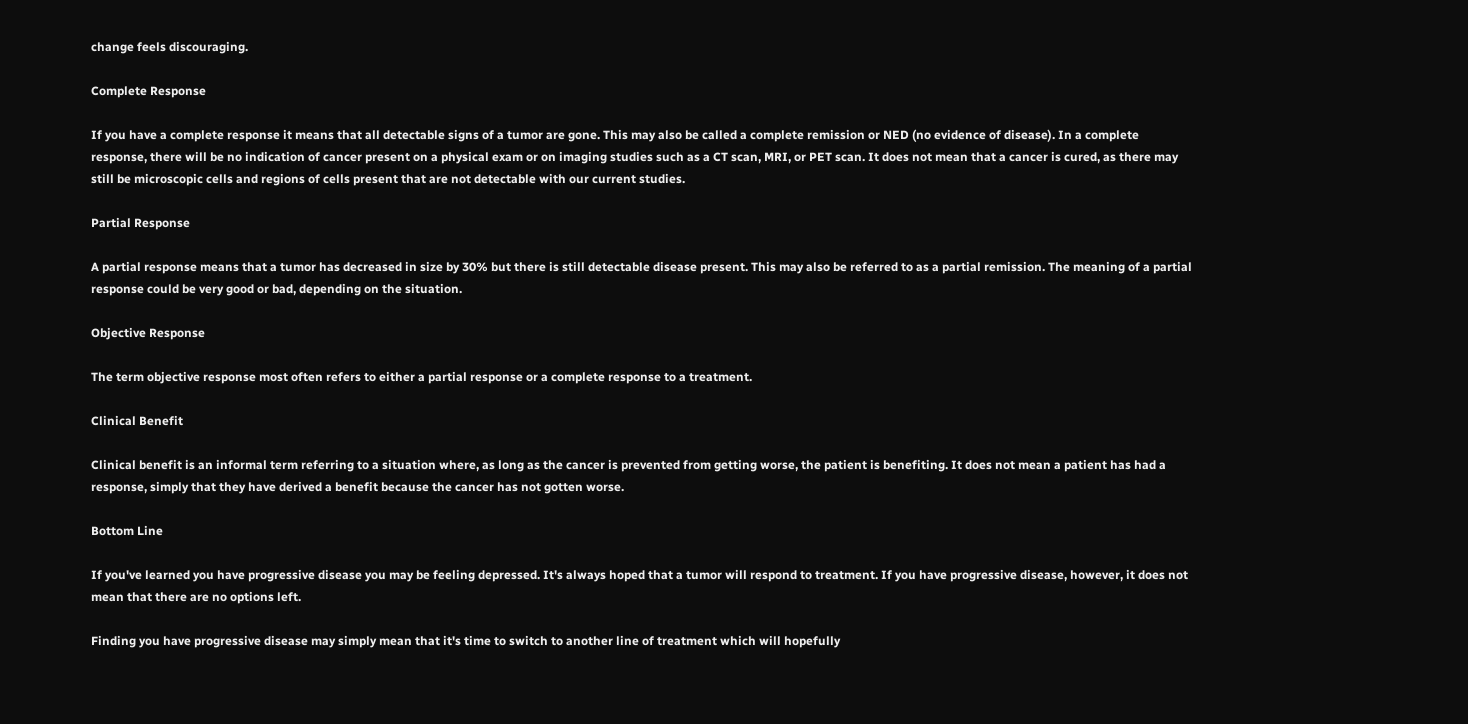change feels discouraging.

Complete Response

If you have a complete response it means that all detectable signs of a tumor are gone. This may also be called a complete remission or NED (no evidence of disease). In a complete response, there will be no indication of cancer present on a physical exam or on imaging studies such as a CT scan, MRI, or PET scan. It does not mean that a cancer is cured, as there may still be microscopic cells and regions of cells present that are not detectable with our current studies.

Partial Response

A partial response means that a tumor has decreased in size by 30% but there is still detectable disease present. This may also be referred to as a partial remission. The meaning of a partial response could be very good or bad, depending on the situation.

Objective Response

The term objective response most often refers to either a partial response or a complete response to a treatment.

Clinical Benefit

Clinical benefit is an informal term referring to a situation where, as long as the cancer is prevented from getting worse, the patient is benefiting. It does not mean a patient has had a response, simply that they have derived a benefit because the cancer has not gotten worse.

Bottom Line

If you've learned you have progressive disease you may be feeling depressed. It's always hoped that a tumor will respond to treatment. If you have progressive disease, however, it does not mean that there are no options left.

Finding you have progressive disease may simply mean that it's time to switch to another line of treatment which will hopefully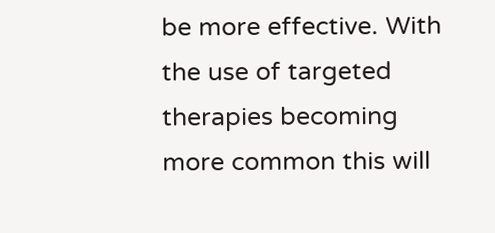be more effective. With the use of targeted therapies becoming more common this will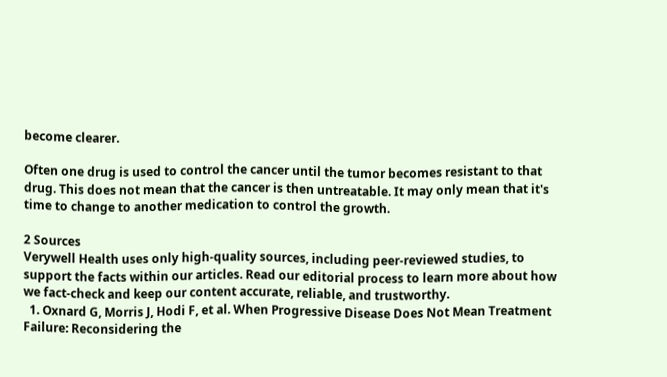become clearer.

Often one drug is used to control the cancer until the tumor becomes resistant to that drug. This does not mean that the cancer is then untreatable. It may only mean that it's time to change to another medication to control the growth.

2 Sources
Verywell Health uses only high-quality sources, including peer-reviewed studies, to support the facts within our articles. Read our editorial process to learn more about how we fact-check and keep our content accurate, reliable, and trustworthy.
  1. Oxnard G, Morris J, Hodi F, et al. When Progressive Disease Does Not Mean Treatment Failure: Reconsidering the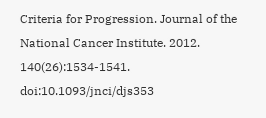Criteria for Progression. Journal of the National Cancer Institute. 2012. 140(26):1534-1541. doi:10.1093/jnci/djs353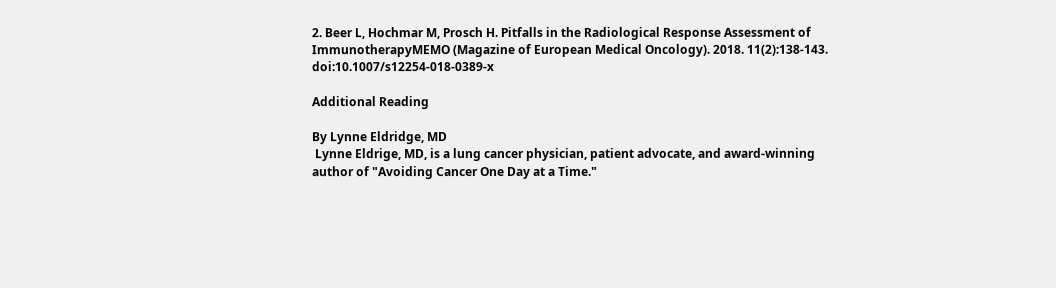2. Beer L, Hochmar M, Prosch H. Pitfalls in the Radiological Response Assessment of ImmunotherapyMEMO (Magazine of European Medical Oncology). 2018. 11(2):138-143. doi:10.1007/s12254-018-0389-x

Additional Reading

By Lynne Eldridge, MD
 Lynne Eldrige, MD, is a lung cancer physician, patient advocate, and award-winning author of "Avoiding Cancer One Day at a Time."